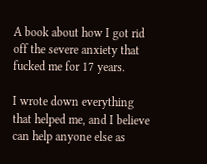A book about how I got rid off the severe anxiety that fucked me for 17 years.

I wrote down everything that helped me, and I believe can help anyone else as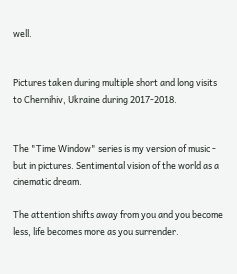well.


Pictures taken during multiple short and long visits to Chernihiv, Ukraine during 2017-2018.


The "Time Window" series is my version of music - but in pictures. Sentimental vision of the world as a cinematic dream.

The attention shifts away from you and you become less, life becomes more as you surrender.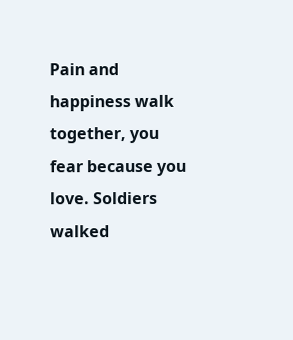Pain and happiness walk together, you fear because you love. Soldiers walked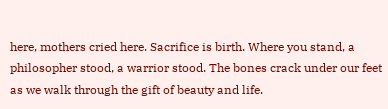here, mothers cried here. Sacrifice is birth. Where you stand, a philosopher stood, a warrior stood. The bones crack under our feet as we walk through the gift of beauty and life.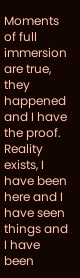Moments of full immersion are true, they happened and I have the proof. Reality exists, I have been here and I have seen things and I have been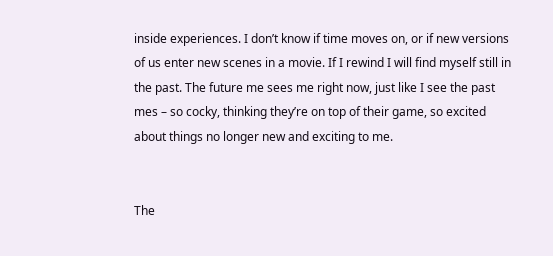inside experiences. I don’t know if time moves on, or if new versions of us enter new scenes in a movie. If I rewind I will find myself still in the past. The future me sees me right now, just like I see the past mes – so cocky, thinking they’re on top of their game, so excited about things no longer new and exciting to me.


The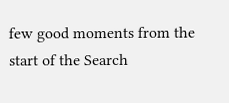few good moments from the start of the Search